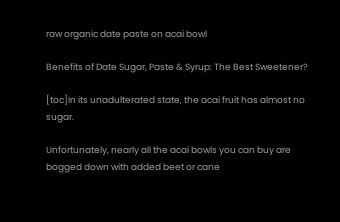raw organic date paste on acai bowl

Benefits of Date Sugar, Paste & Syrup: The Best Sweetener?

[toc]In its unadulterated state, the acai fruit has almost no sugar.

Unfortunately, nearly all the acai bowls you can buy are bogged down with added beet or cane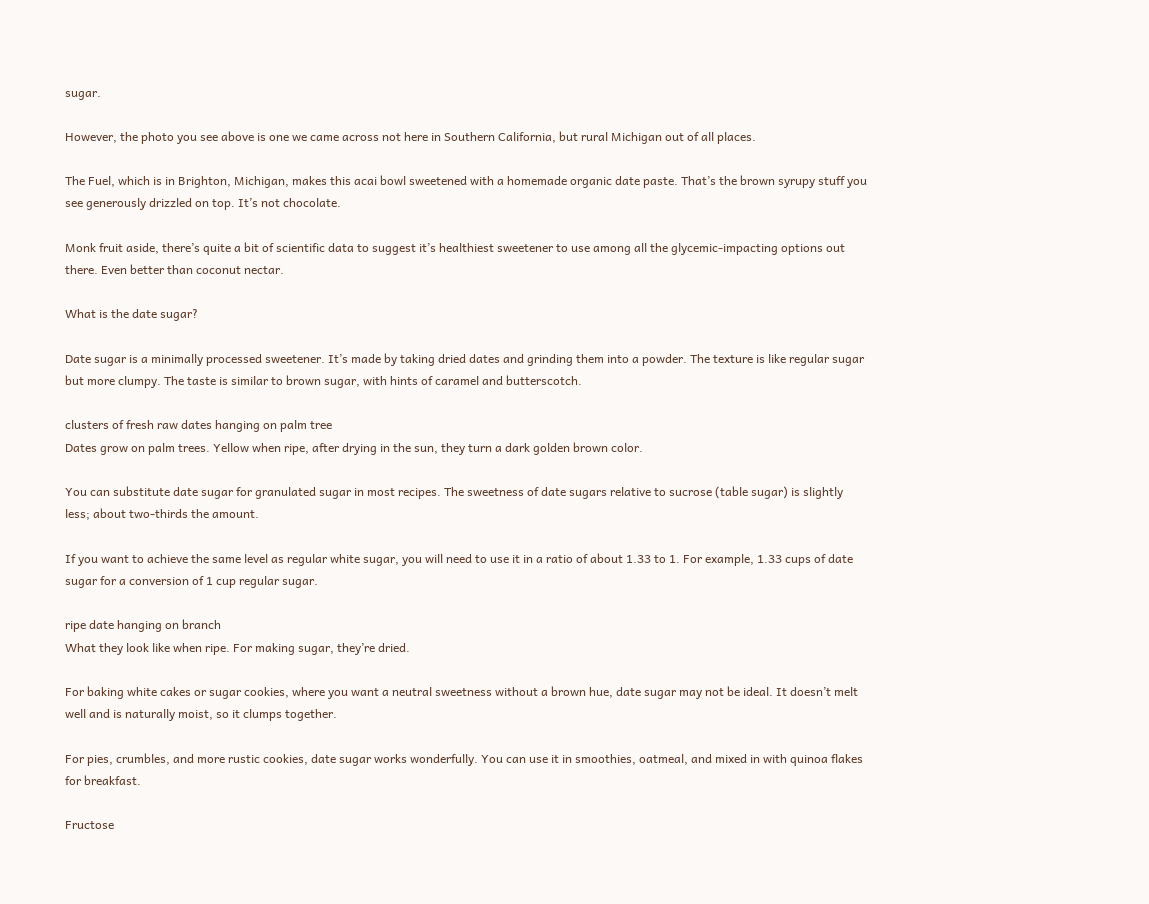sugar.

However, the photo you see above is one we came across not here in Southern California, but rural Michigan out of all places.

The Fuel, which is in Brighton, Michigan, makes this acai bowl sweetened with a homemade organic date paste. That’s the brown syrupy stuff you see generously drizzled on top. It’s not chocolate.

Monk fruit aside, there’s quite a bit of scientific data to suggest it’s healthiest sweetener to use among all the glycemic-impacting options out there. Even better than coconut nectar.

What is the date sugar?

Date sugar is a minimally processed sweetener. It’s made by taking dried dates and grinding them into a powder. The texture is like regular sugar but more clumpy. The taste is similar to brown sugar, with hints of caramel and butterscotch.

clusters of fresh raw dates hanging on palm tree
Dates grow on palm trees. Yellow when ripe, after drying in the sun, they turn a dark golden brown color.

You can substitute date sugar for granulated sugar in most recipes. The sweetness of date sugars relative to sucrose (table sugar) is slightly less; about two-thirds the amount.

If you want to achieve the same level as regular white sugar, you will need to use it in a ratio of about 1.33 to 1. For example, 1.33 cups of date sugar for a conversion of 1 cup regular sugar.

ripe date hanging on branch
What they look like when ripe. For making sugar, they’re dried.

For baking white cakes or sugar cookies, where you want a neutral sweetness without a brown hue, date sugar may not be ideal. It doesn’t melt well and is naturally moist, so it clumps together.

For pies, crumbles, and more rustic cookies, date sugar works wonderfully. You can use it in smoothies, oatmeal, and mixed in with quinoa flakes for breakfast.

Fructose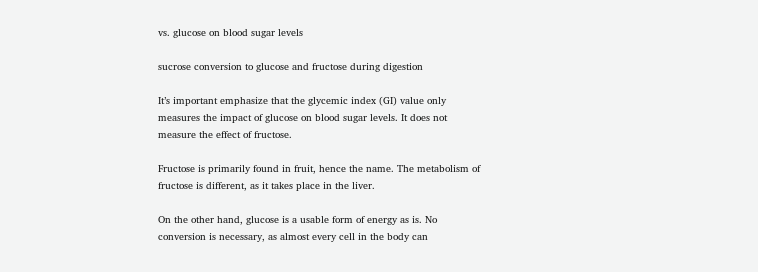vs. glucose on blood sugar levels

sucrose conversion to glucose and fructose during digestion

It’s important emphasize that the glycemic index (GI) value only measures the impact of glucose on blood sugar levels. It does not measure the effect of fructose.

Fructose is primarily found in fruit, hence the name. The metabolism of fructose is different, as it takes place in the liver.

On the other hand, glucose is a usable form of energy as is. No conversion is necessary, as almost every cell in the body can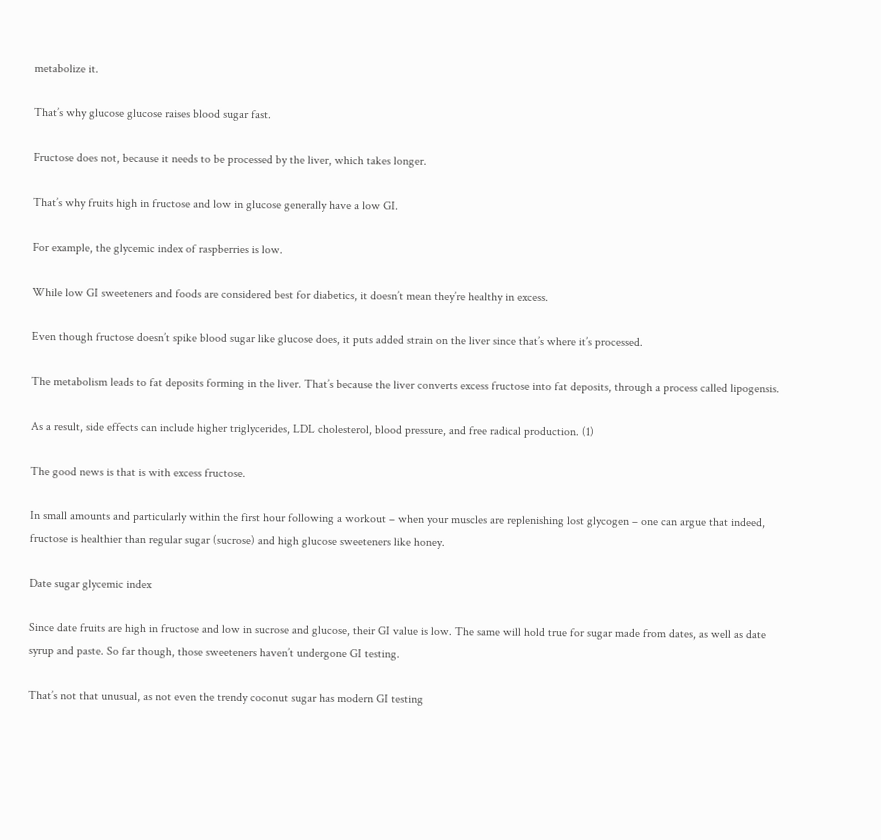metabolize it.

That’s why glucose glucose raises blood sugar fast.

Fructose does not, because it needs to be processed by the liver, which takes longer.

That’s why fruits high in fructose and low in glucose generally have a low GI.

For example, the glycemic index of raspberries is low.

While low GI sweeteners and foods are considered best for diabetics, it doesn’t mean they’re healthy in excess.

Even though fructose doesn’t spike blood sugar like glucose does, it puts added strain on the liver since that’s where it’s processed.

The metabolism leads to fat deposits forming in the liver. That’s because the liver converts excess fructose into fat deposits, through a process called lipogensis.

As a result, side effects can include higher triglycerides, LDL cholesterol, blood pressure, and free radical production. (1)

The good news is that is with excess fructose.

In small amounts and particularly within the first hour following a workout – when your muscles are replenishing lost glycogen – one can argue that indeed, fructose is healthier than regular sugar (sucrose) and high glucose sweeteners like honey.

Date sugar glycemic index

Since date fruits are high in fructose and low in sucrose and glucose, their GI value is low. The same will hold true for sugar made from dates, as well as date syrup and paste. So far though, those sweeteners haven’t undergone GI testing.

That’s not that unusual, as not even the trendy coconut sugar has modern GI testing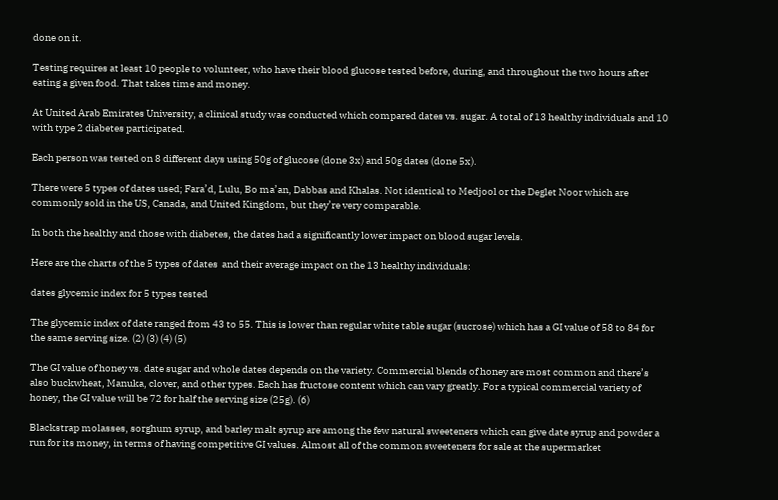done on it.

Testing requires at least 10 people to volunteer, who have their blood glucose tested before, during, and throughout the two hours after eating a given food. That takes time and money.

At United Arab Emirates University, a clinical study was conducted which compared dates vs. sugar. A total of 13 healthy individuals and 10 with type 2 diabetes participated.

Each person was tested on 8 different days using 50g of glucose (done 3x) and 50g dates (done 5x).

There were 5 types of dates used; Fara’d, Lulu, Bo ma’an, Dabbas and Khalas. Not identical to Medjool or the Deglet Noor which are commonly sold in the US, Canada, and United Kingdom, but they’re very comparable.

In both the healthy and those with diabetes, the dates had a significantly lower impact on blood sugar levels.

Here are the charts of the 5 types of dates  and their average impact on the 13 healthy individuals:

dates glycemic index for 5 types tested

The glycemic index of date ranged from 43 to 55. This is lower than regular white table sugar (sucrose) which has a GI value of 58 to 84 for the same serving size. (2) (3) (4) (5)

The GI value of honey vs. date sugar and whole dates depends on the variety. Commercial blends of honey are most common and there’s also buckwheat, Manuka, clover, and other types. Each has fructose content which can vary greatly. For a typical commercial variety of honey, the GI value will be 72 for half the serving size (25g). (6)

Blackstrap molasses, sorghum syrup, and barley malt syrup are among the few natural sweeteners which can give date syrup and powder a run for its money, in terms of having competitive GI values. Almost all of the common sweeteners for sale at the supermarket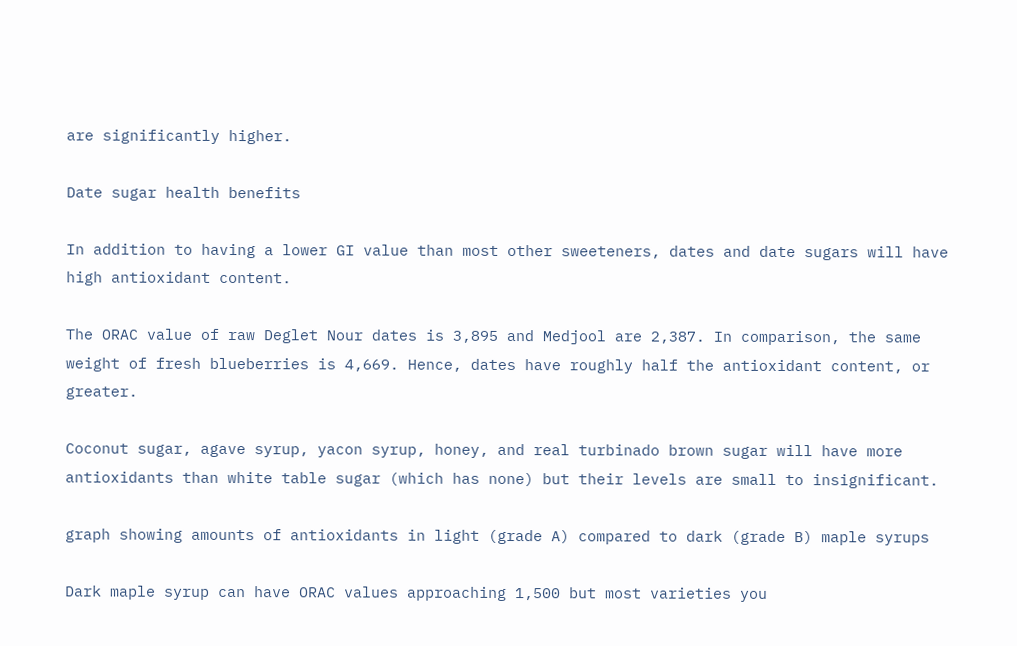are significantly higher.

Date sugar health benefits

In addition to having a lower GI value than most other sweeteners, dates and date sugars will have high antioxidant content.

The ORAC value of raw Deglet Nour dates is 3,895 and Medjool are 2,387. In comparison, the same weight of fresh blueberries is 4,669. Hence, dates have roughly half the antioxidant content, or greater.

Coconut sugar, agave syrup, yacon syrup, honey, and real turbinado brown sugar will have more antioxidants than white table sugar (which has none) but their levels are small to insignificant.

graph showing amounts of antioxidants in light (grade A) compared to dark (grade B) maple syrups

Dark maple syrup can have ORAC values approaching 1,500 but most varieties you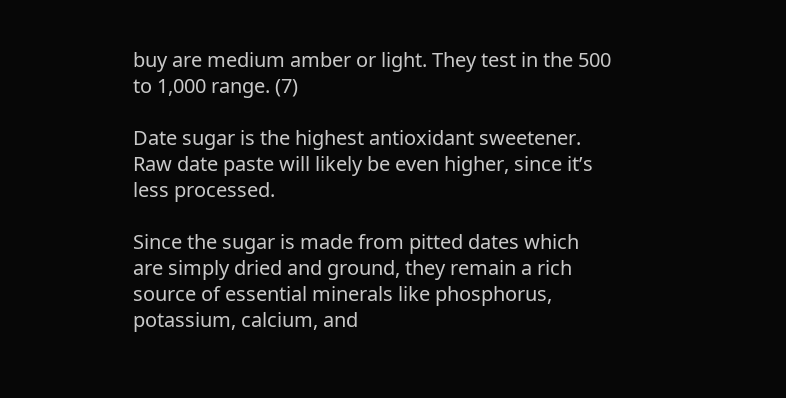buy are medium amber or light. They test in the 500 to 1,000 range. (7)

Date sugar is the highest antioxidant sweetener. Raw date paste will likely be even higher, since it’s less processed.

Since the sugar is made from pitted dates which are simply dried and ground, they remain a rich source of essential minerals like phosphorus, potassium, calcium, and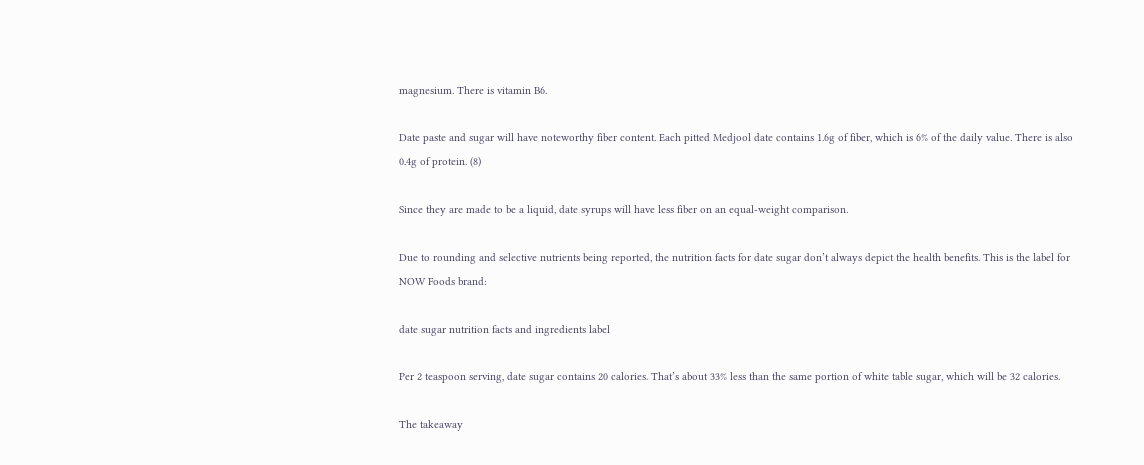magnesium. There is vitamin B6.

Date paste and sugar will have noteworthy fiber content. Each pitted Medjool date contains 1.6g of fiber, which is 6% of the daily value. There is also 0.4g of protein. (8)

Since they are made to be a liquid, date syrups will have less fiber on an equal-weight comparison.

Due to rounding and selective nutrients being reported, the nutrition facts for date sugar don’t always depict the health benefits. This is the label for NOW Foods brand:

date sugar nutrition facts and ingredients label

Per 2 teaspoon serving, date sugar contains 20 calories. That’s about 33% less than the same portion of white table sugar, which will be 32 calories.

The takeaway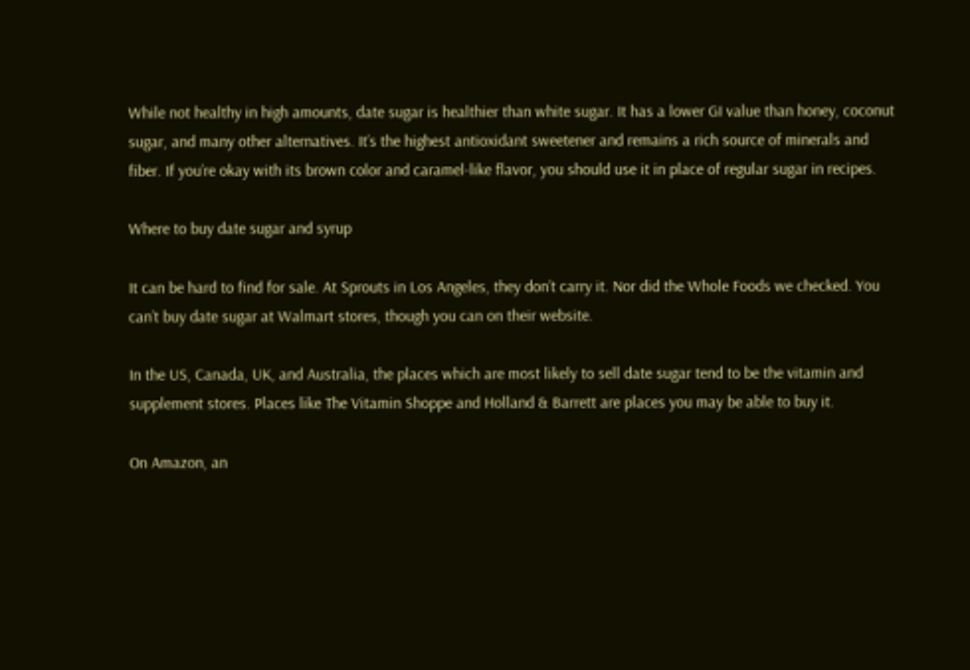While not healthy in high amounts, date sugar is healthier than white sugar. It has a lower GI value than honey, coconut sugar, and many other alternatives. It’s the highest antioxidant sweetener and remains a rich source of minerals and fiber. If you’re okay with its brown color and caramel-like flavor, you should use it in place of regular sugar in recipes.

Where to buy date sugar and syrup

It can be hard to find for sale. At Sprouts in Los Angeles, they don’t carry it. Nor did the Whole Foods we checked. You can’t buy date sugar at Walmart stores, though you can on their website.

In the US, Canada, UK, and Australia, the places which are most likely to sell date sugar tend to be the vitamin and supplement stores. Places like The Vitamin Shoppe and Holland & Barrett are places you may be able to buy it.

On Amazon, an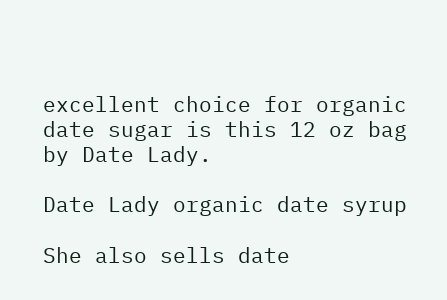excellent choice for organic date sugar is this 12 oz bag by Date Lady.

Date Lady organic date syrup

She also sells date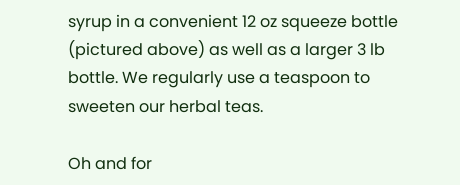syrup in a convenient 12 oz squeeze bottle (pictured above) as well as a larger 3 lb bottle. We regularly use a teaspoon to sweeten our herbal teas.

Oh and for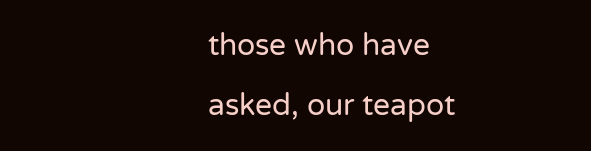those who have asked, our teapot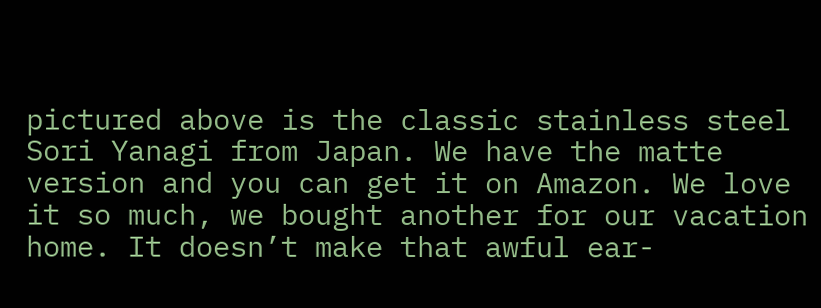pictured above is the classic stainless steel Sori Yanagi from Japan. We have the matte version and you can get it on Amazon. We love it so much, we bought another for our vacation home. It doesn’t make that awful ear-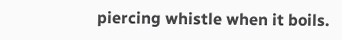piercing whistle when it boils.